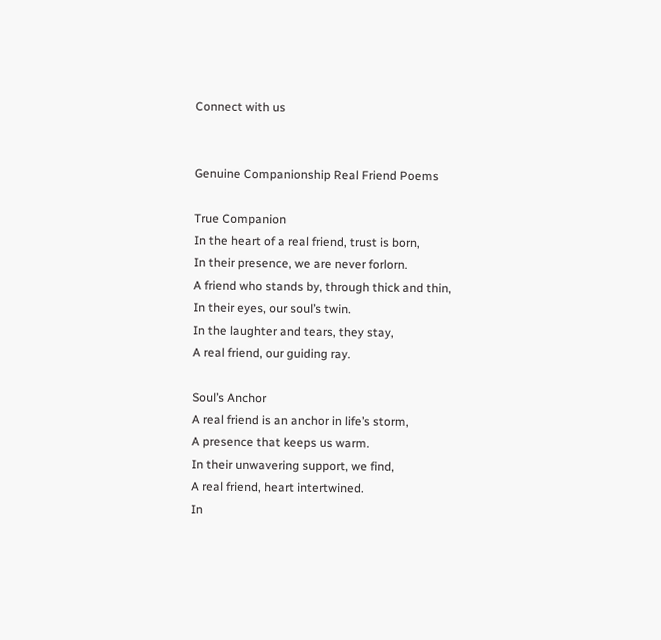Connect with us


Genuine Companionship Real Friend Poems

True Companion
In the heart of a real friend, trust is born,
In their presence, we are never forlorn.
A friend who stands by, through thick and thin,
In their eyes, our soul’s twin.
In the laughter and tears, they stay,
A real friend, our guiding ray.

Soul’s Anchor
A real friend is an anchor in life’s storm,
A presence that keeps us warm.
In their unwavering support, we find,
A real friend, heart intertwined.
In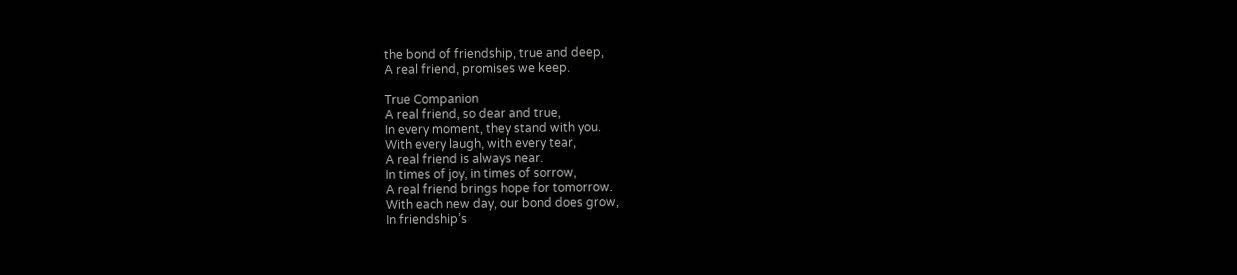the bond of friendship, true and deep,
A real friend, promises we keep.

True Companion
A real friend, so dear and true,
In every moment, they stand with you.
With every laugh, with every tear,
A real friend is always near.
In times of joy, in times of sorrow,
A real friend brings hope for tomorrow.
With each new day, our bond does grow,
In friendship’s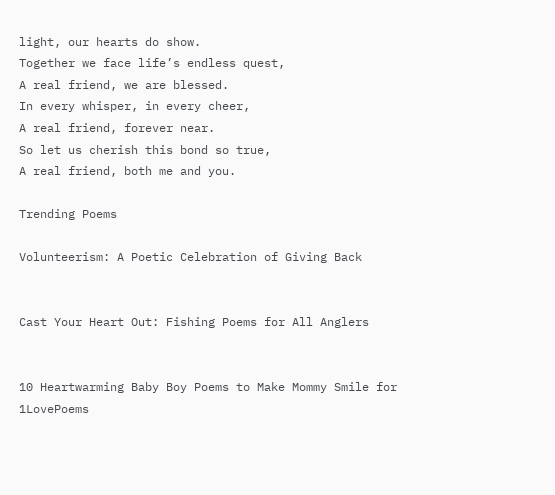light, our hearts do show.
Together we face life’s endless quest,
A real friend, we are blessed.
In every whisper, in every cheer,
A real friend, forever near.
So let us cherish this bond so true,
A real friend, both me and you.

Trending Poems

Volunteerism: A Poetic Celebration of Giving Back


Cast Your Heart Out: Fishing Poems for All Anglers


10 Heartwarming Baby Boy Poems to Make Mommy Smile for 1LovePoems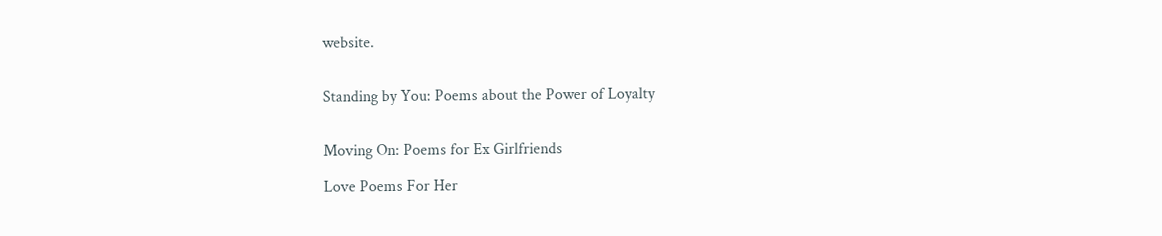website.


Standing by You: Poems about the Power of Loyalty


Moving On: Poems for Ex Girlfriends

Love Poems For Her